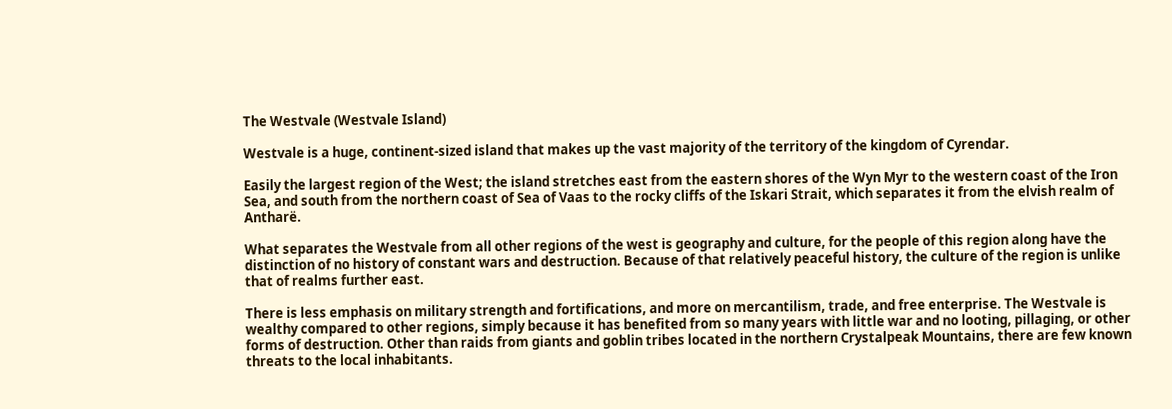The Westvale (Westvale Island)

Westvale is a huge, continent-sized island that makes up the vast majority of the territory of the kingdom of Cyrendar.

Easily the largest region of the West; the island stretches east from the eastern shores of the Wyn Myr to the western coast of the Iron Sea, and south from the northern coast of Sea of Vaas to the rocky cliffs of the Iskari Strait, which separates it from the elvish realm of Antharë.

What separates the Westvale from all other regions of the west is geography and culture, for the people of this region along have the distinction of no history of constant wars and destruction. Because of that relatively peaceful history, the culture of the region is unlike that of realms further east.

There is less emphasis on military strength and fortifications, and more on mercantilism, trade, and free enterprise. The Westvale is wealthy compared to other regions, simply because it has benefited from so many years with little war and no looting, pillaging, or other forms of destruction. Other than raids from giants and goblin tribes located in the northern Crystalpeak Mountains, there are few known threats to the local inhabitants.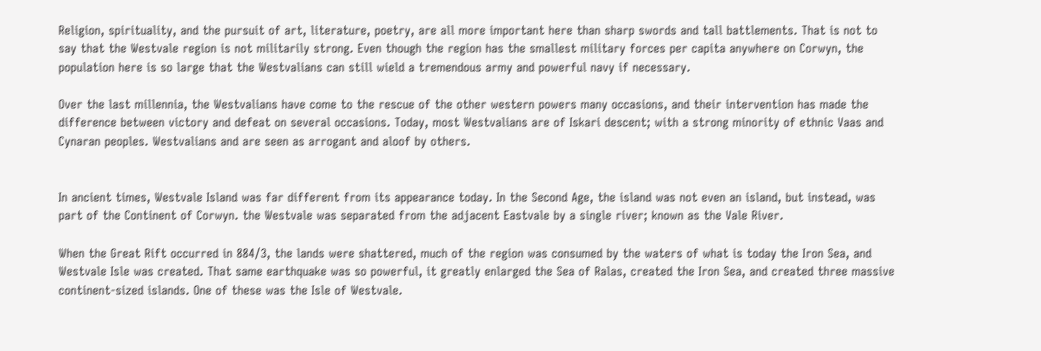Religion, spirituality, and the pursuit of art, literature, poetry, are all more important here than sharp swords and tall battlements. That is not to say that the Westvale region is not militarily strong. Even though the region has the smallest military forces per capita anywhere on Corwyn, the population here is so large that the Westvalians can still wield a tremendous army and powerful navy if necessary.

Over the last millennia, the Westvalians have come to the rescue of the other western powers many occasions, and their intervention has made the difference between victory and defeat on several occasions. Today, most Westvalians are of Iskari descent; with a strong minority of ethnic Vaas and Cynaran peoples. Westvalians and are seen as arrogant and aloof by others.


In ancient times, Westvale Island was far different from its appearance today. In the Second Age, the island was not even an island, but instead, was part of the Continent of Corwyn. the Westvale was separated from the adjacent Eastvale by a single river; known as the Vale River.

When the Great Rift occurred in 884/3, the lands were shattered, much of the region was consumed by the waters of what is today the Iron Sea, and Westvale Isle was created. That same earthquake was so powerful, it greatly enlarged the Sea of Ralas, created the Iron Sea, and created three massive continent-sized islands. One of these was the Isle of Westvale.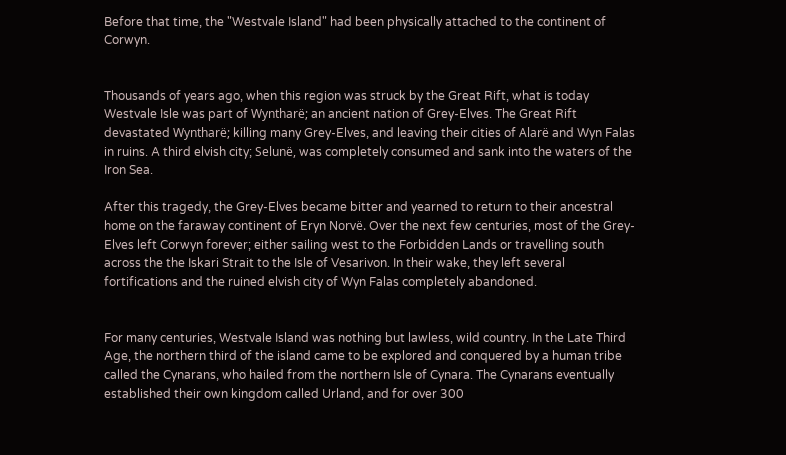Before that time, the "Westvale Island" had been physically attached to the continent of Corwyn.


Thousands of years ago, when this region was struck by the Great Rift, what is today Westvale Isle was part of Wyntharë; an ancient nation of Grey-Elves. The Great Rift devastated Wyntharë; killing many Grey-Elves, and leaving their cities of Alarë and Wyn Falas in ruins. A third elvish city; Selunë, was completely consumed and sank into the waters of the Iron Sea.

After this tragedy, the Grey-Elves became bitter and yearned to return to their ancestral home on the faraway continent of Eryn Norvë. Over the next few centuries, most of the Grey-Elves left Corwyn forever; either sailing west to the Forbidden Lands or travelling south across the the Iskari Strait to the Isle of Vesarivon. In their wake, they left several fortifications and the ruined elvish city of Wyn Falas completely abandoned.


For many centuries, Westvale Island was nothing but lawless, wild country. In the Late Third Age, the northern third of the island came to be explored and conquered by a human tribe called the Cynarans, who hailed from the northern Isle of Cynara. The Cynarans eventually established their own kingdom called Urland, and for over 300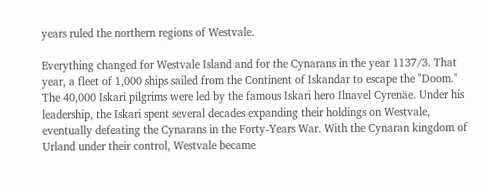years ruled the northern regions of Westvale.

Everything changed for Westvale Island and for the Cynarans in the year 1137/3. That year, a fleet of 1,000 ships sailed from the Continent of Iskandar to escape the "Doom." The 40,000 Iskari pilgrims were led by the famous Iskari hero Ilnavel Cyrenäe. Under his leadership, the Iskari spent several decades expanding their holdings on Westvale, eventually defeating the Cynarans in the Forty-Years War. With the Cynaran kingdom of Urland under their control, Westvale became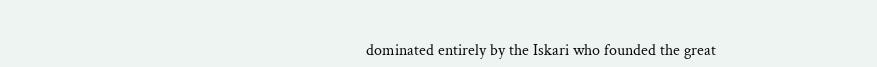dominated entirely by the Iskari who founded the great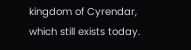kingdom of Cyrendar, which still exists today.